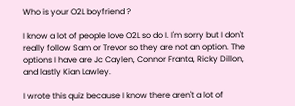Who is your O2L boyfriend ?

I know a lot of people love O2L so do I. I'm sorry but I don't really follow Sam or Trevor so they are not an option. The options I have are Jc Caylen, Connor Franta, Ricky Dillon, and lastly Kian Lawley.

I wrote this quiz because I know there aren't a lot of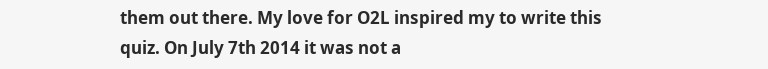them out there. My love for O2L inspired my to write this quiz. On July 7th 2014 it was not a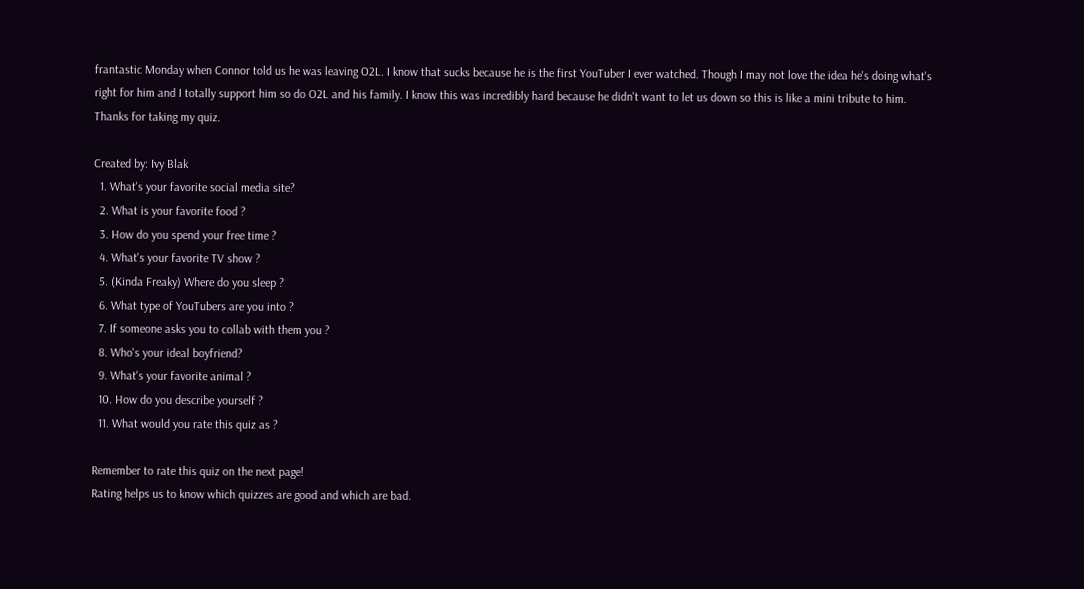frantastic Monday when Connor told us he was leaving O2L. I know that sucks because he is the first YouTuber I ever watched. Though I may not love the idea he's doing what's right for him and I totally support him so do O2L and his family. I know this was incredibly hard because he didn't want to let us down so this is like a mini tribute to him. Thanks for taking my quiz.

Created by: Ivy Blak
  1. What's your favorite social media site?
  2. What is your favorite food ?
  3. How do you spend your free time ?
  4. What's your favorite TV show ?
  5. (Kinda Freaky) Where do you sleep ?
  6. What type of YouTubers are you into ?
  7. If someone asks you to collab with them you ?
  8. Who's your ideal boyfriend?
  9. What's your favorite animal ?
  10. How do you describe yourself ?
  11. What would you rate this quiz as ?

Remember to rate this quiz on the next page!
Rating helps us to know which quizzes are good and which are bad.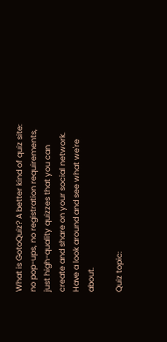What is GotoQuiz? A better kind of quiz site: no pop-ups, no registration requirements, just high-quality quizzes that you can create and share on your social network. Have a look around and see what we're about.

Quiz topic: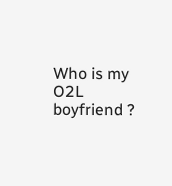Who is my O2L boyfriend ?